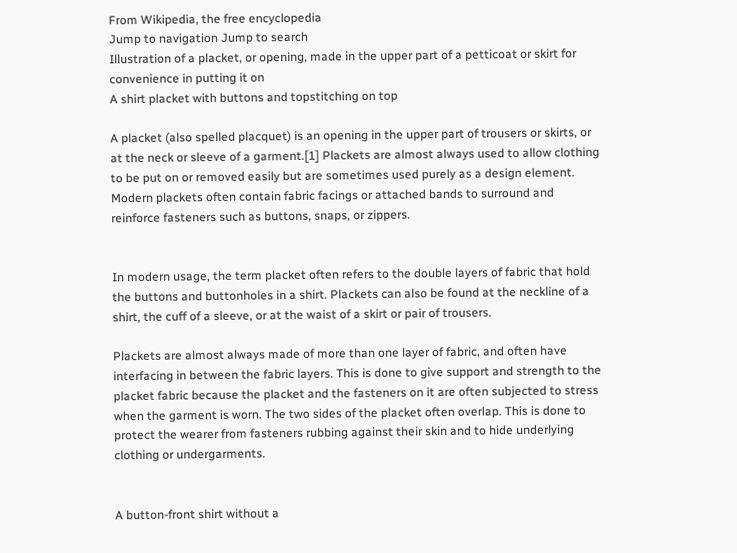From Wikipedia, the free encyclopedia
Jump to navigation Jump to search
Illustration of a placket, or opening, made in the upper part of a petticoat or skirt for convenience in putting it on
A shirt placket with buttons and topstitching on top

A placket (also spelled placquet) is an opening in the upper part of trousers or skirts, or at the neck or sleeve of a garment.[1] Plackets are almost always used to allow clothing to be put on or removed easily but are sometimes used purely as a design element. Modern plackets often contain fabric facings or attached bands to surround and reinforce fasteners such as buttons, snaps, or zippers.


In modern usage, the term placket often refers to the double layers of fabric that hold the buttons and buttonholes in a shirt. Plackets can also be found at the neckline of a shirt, the cuff of a sleeve, or at the waist of a skirt or pair of trousers.

Plackets are almost always made of more than one layer of fabric, and often have interfacing in between the fabric layers. This is done to give support and strength to the placket fabric because the placket and the fasteners on it are often subjected to stress when the garment is worn. The two sides of the placket often overlap. This is done to protect the wearer from fasteners rubbing against their skin and to hide underlying clothing or undergarments.


A button-front shirt without a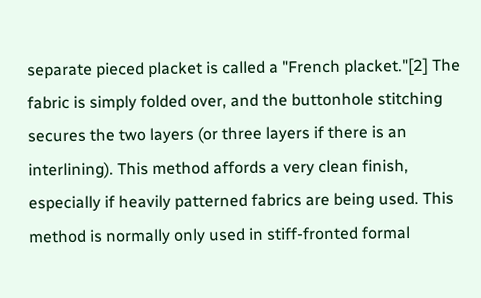separate pieced placket is called a "French placket."[2] The fabric is simply folded over, and the buttonhole stitching secures the two layers (or three layers if there is an interlining). This method affords a very clean finish, especially if heavily patterned fabrics are being used. This method is normally only used in stiff-fronted formal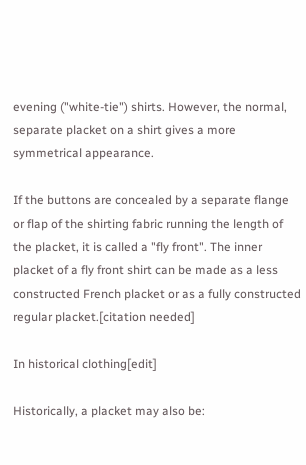evening ("white-tie") shirts. However, the normal, separate placket on a shirt gives a more symmetrical appearance.

If the buttons are concealed by a separate flange or flap of the shirting fabric running the length of the placket, it is called a "fly front". The inner placket of a fly front shirt can be made as a less constructed French placket or as a fully constructed regular placket.[citation needed]

In historical clothing[edit]

Historically, a placket may also be: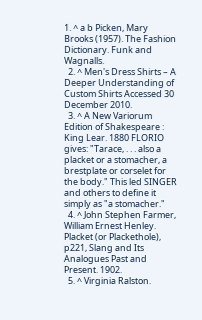1. ^ a b Picken, Mary Brooks (1957). The Fashion Dictionary. Funk and Wagnalls.
  2. ^ Men's Dress Shirts – A Deeper Understanding of Custom Shirts Accessed 30 December 2010.
  3. ^ A New Variorum Edition of Shakespeare : King Lear. 1880 FLORIO gives: "Tarace, . . . also a placket or a stomacher, a brestplate or corselet for the body." This led SINGER and others to define it simply as "a stomacher."
  4. ^ John Stephen Farmer, William Ernest Henley. Placket (or Plackethole), p221, Slang and Its Analogues Past and Present. 1902.
  5. ^ Virginia Ralston.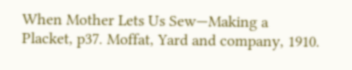When Mother Lets Us Sew—Making a Placket, p37. Moffat, Yard and company, 1910.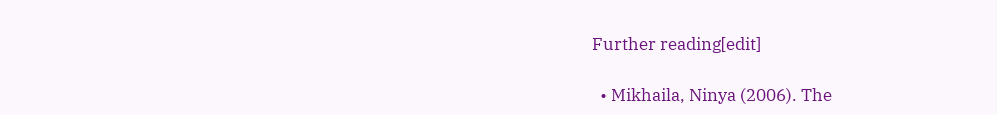Further reading[edit]

  • Mikhaila, Ninya (2006). The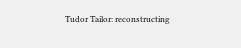Tudor Tailor: reconstructing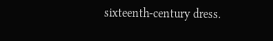sixteenth-century dress.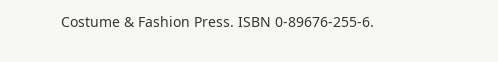Costume & Fashion Press. ISBN 0-89676-255-6.